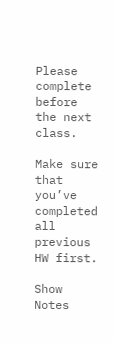Please complete before the next class.

Make sure that you’ve completed all previous HW first.

Show Notes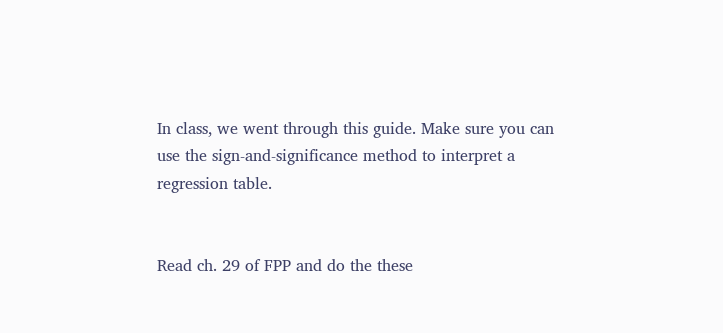In class, we went through this guide. Make sure you can use the sign-and-significance method to interpret a regression table.


Read ch. 29 of FPP and do the these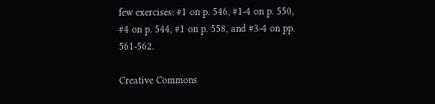few exercises: #1 on p. 546, #1-4 on p. 550, #4 on p. 544, #1 on p. 558, and #3-4 on pp. 561-562.

Creative Commons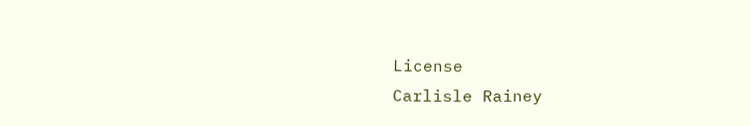License
Carlisle Rainey